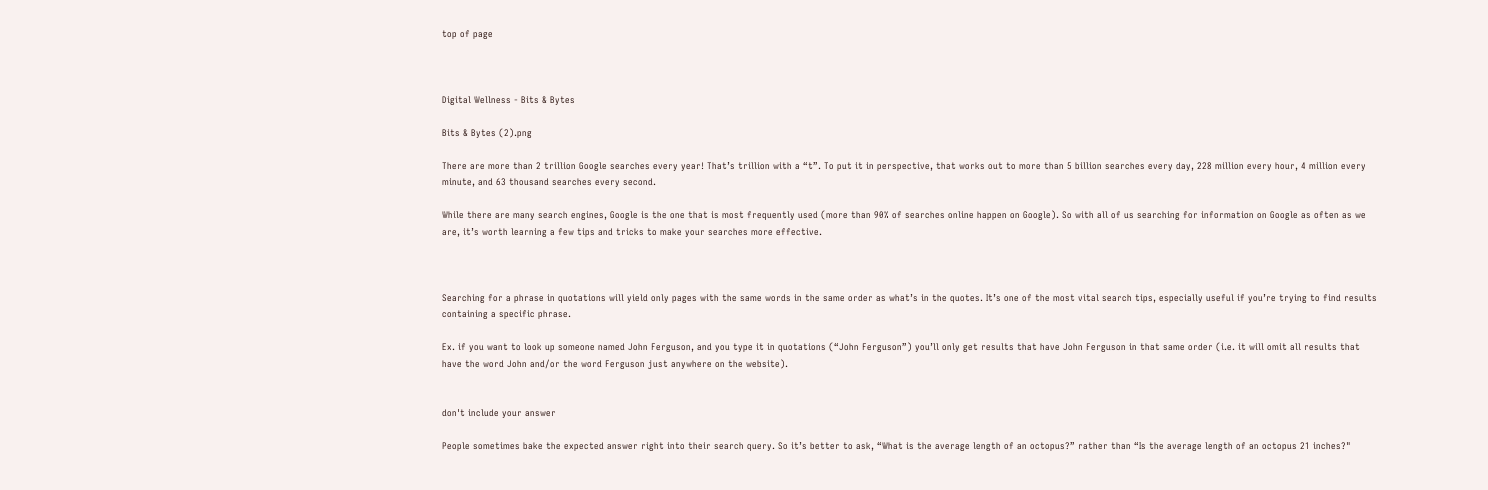top of page



Digital Wellness - Bits & Bytes

Bits & Bytes (2).png

There are more than 2 trillion Google searches every year! That’s trillion with a “t”. To put it in perspective, that works out to more than 5 billion searches every day, 228 million every hour, 4 million every minute, and 63 thousand searches every second.

While there are many search engines, Google is the one that is most frequently used (more than 90% of searches online happen on Google). So with all of us searching for information on Google as often as we are, it’s worth learning a few tips and tricks to make your searches more effective.



Searching for a phrase in quotations will yield only pages with the same words in the same order as what’s in the quotes. It’s one of the most vital search tips, especially useful if you’re trying to find results containing a specific phrase.

Ex. if you want to look up someone named John Ferguson, and you type it in quotations (“John Ferguson”) you’ll only get results that have John Ferguson in that same order (i.e. it will omit all results that have the word John and/or the word Ferguson just anywhere on the website).


don't include your answer

People sometimes bake the expected answer right into their search query. So it’s better to ask, “What is the average length of an octopus?” rather than “Is the average length of an octopus 21 inches?"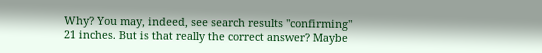Why? You may, indeed, see search results "confirming" 21 inches. But is that really the correct answer? Maybe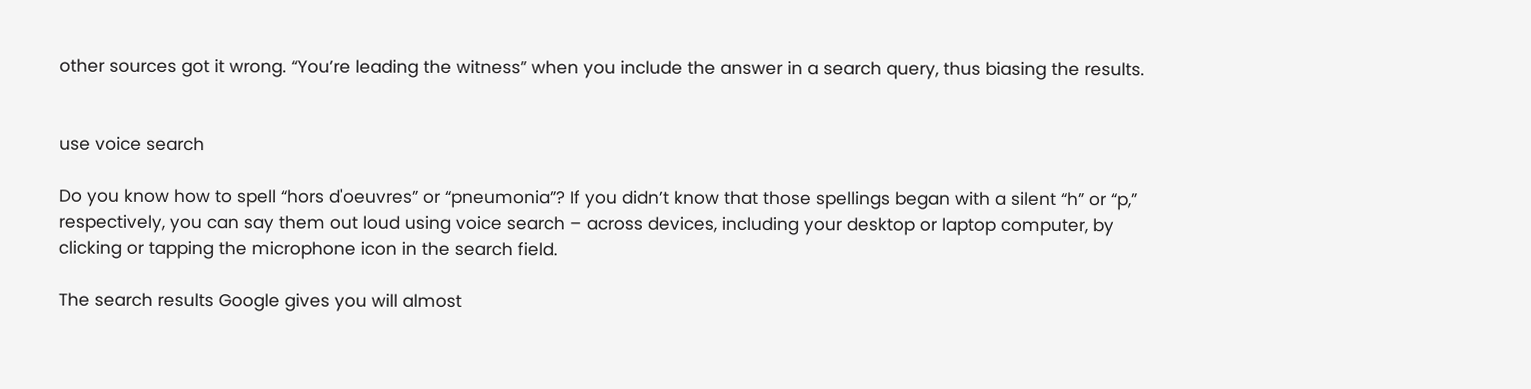other sources got it wrong. “You’re leading the witness” when you include the answer in a search query, thus biasing the results.


use voice search

Do you know how to spell “hors d'oeuvres” or “pneumonia”? If you didn’t know that those spellings began with a silent “h” or “p,” respectively, you can say them out loud using voice search – across devices, including your desktop or laptop computer, by clicking or tapping the microphone icon in the search field.

The search results Google gives you will almost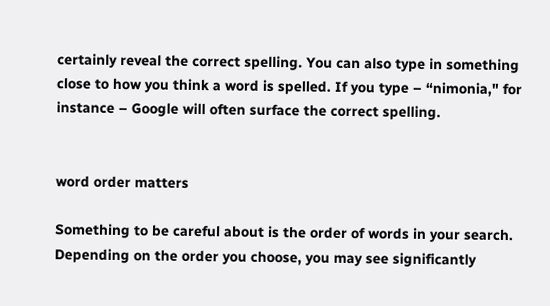certainly reveal the correct spelling. You can also type in something close to how you think a word is spelled. If you type – “nimonia," for instance – Google will often surface the correct spelling.


word order matters

Something to be careful about is the order of words in your search. Depending on the order you choose, you may see significantly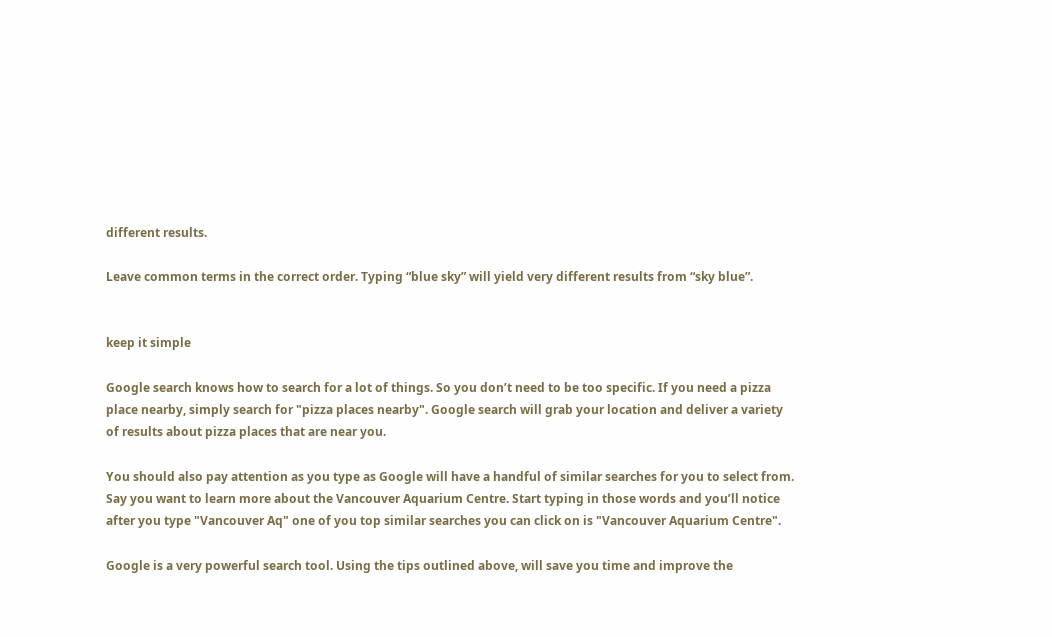different results.

Leave common terms in the correct order. Typing “blue sky” will yield very different results from “sky blue”.


keep it simple

Google search knows how to search for a lot of things. So you don’t need to be too specific. If you need a pizza place nearby, simply search for "pizza places nearby". Google search will grab your location and deliver a variety of results about pizza places that are near you.

You should also pay attention as you type as Google will have a handful of similar searches for you to select from. Say you want to learn more about the Vancouver Aquarium Centre. Start typing in those words and you’ll notice after you type "Vancouver Aq" one of you top similar searches you can click on is "Vancouver Aquarium Centre".

Google is a very powerful search tool. Using the tips outlined above, will save you time and improve the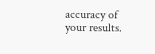accuracy of your results.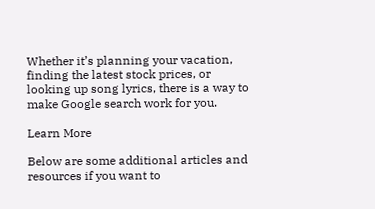Whether it’s planning your vacation, finding the latest stock prices, or looking up song lyrics, there is a way to make Google search work for you.

Learn More

Below are some additional articles and resources if you want to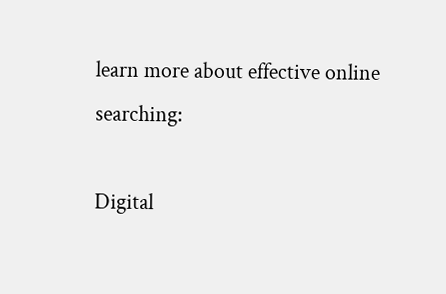learn more about effective online searching:

Digital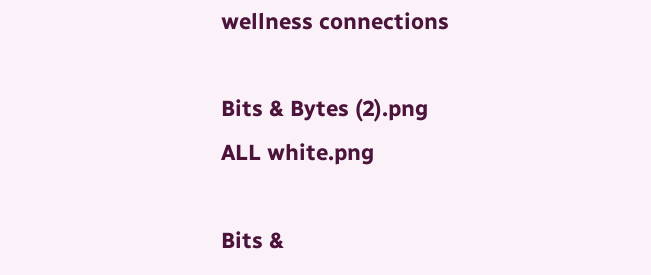wellness connections

Bits & Bytes (2).png
ALL white.png

Bits &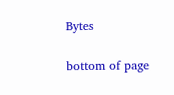Bytes

bottom of page